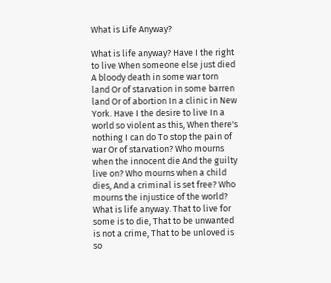What is Life Anyway?

What is life anyway? Have I the right to live When someone else just died A bloody death in some war torn land Or of starvation in some barren land Or of abortion In a clinic in New York. Have I the desire to live In a world so violent as this, When there's nothing I can do To stop the pain of war Or of starvation? Who mourns when the innocent die And the guilty live on? Who mourns when a child dies, And a criminal is set free? Who mourns the injustice of the world? What is life anyway. That to live for some is to die, That to be unwanted is not a crime, That to be unloved is so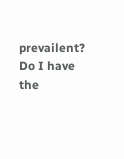prevailent? Do I have the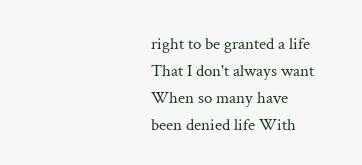right to be granted a life That I don't always want When so many have been denied life With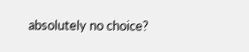absolutely no choice?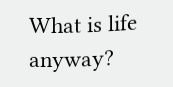What is life anyway?